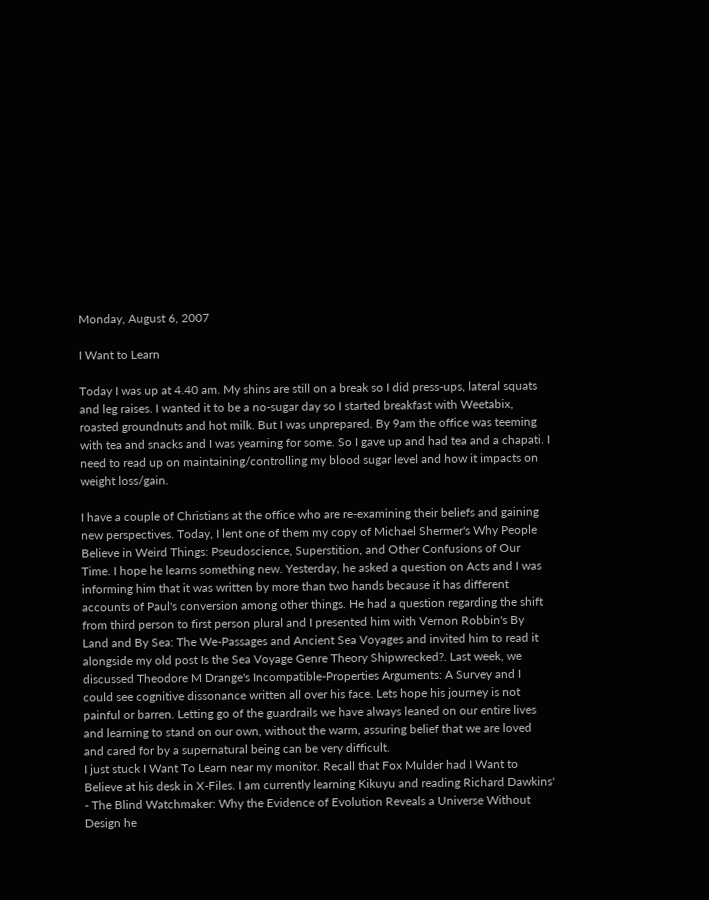Monday, August 6, 2007

I Want to Learn

Today I was up at 4.40 am. My shins are still on a break so I did press-ups, lateral squats and leg raises. I wanted it to be a no-sugar day so I started breakfast with Weetabix, roasted groundnuts and hot milk. But I was unprepared. By 9am the office was teeming with tea and snacks and I was yearning for some. So I gave up and had tea and a chapati. I need to read up on maintaining/controlling my blood sugar level and how it impacts on weight loss/gain.

I have a couple of Christians at the office who are re-examining their beliefs and gaining new perspectives. Today, I lent one of them my copy of Michael Shermer's Why People Believe in Weird Things: Pseudoscience, Superstition, and Other Confusions of Our Time. I hope he learns something new. Yesterday, he asked a question on Acts and I was informing him that it was written by more than two hands because it has different accounts of Paul's conversion among other things. He had a question regarding the shift from third person to first person plural and I presented him with Vernon Robbin's By Land and By Sea: The We-Passages and Ancient Sea Voyages and invited him to read it alongside my old post Is the Sea Voyage Genre Theory Shipwrecked?. Last week, we discussed Theodore M Drange's Incompatible-Properties Arguments: A Survey and I could see cognitive dissonance written all over his face. Lets hope his journey is not painful or barren. Letting go of the guardrails we have always leaned on our entire lives and learning to stand on our own, without the warm, assuring belief that we are loved and cared for by a supernatural being can be very difficult.
I just stuck I Want To Learn near my monitor. Recall that Fox Mulder had I Want to Believe at his desk in X-Files. I am currently learning Kikuyu and reading Richard Dawkins' - The Blind Watchmaker: Why the Evidence of Evolution Reveals a Universe Without Design he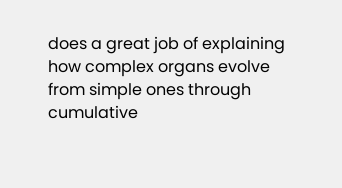does a great job of explaining how complex organs evolve from simple ones through cumulative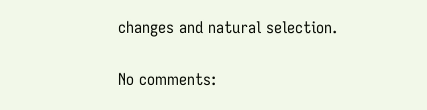changes and natural selection.

No comments: